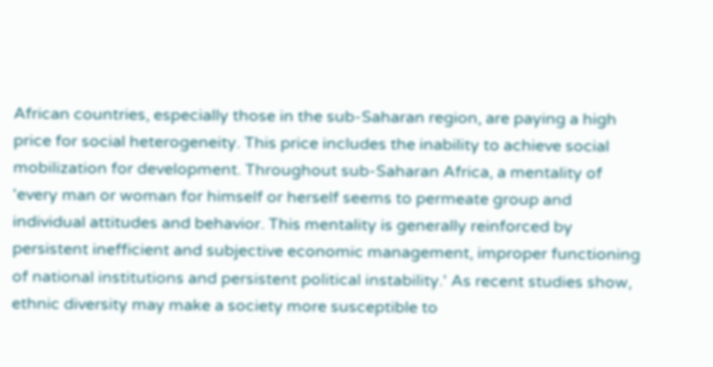African countries, especially those in the sub-Saharan region, are paying a high price for social heterogeneity. This price includes the inability to achieve social mobilization for development. Throughout sub-Saharan Africa, a mentality of 'every man or woman for himself or herself seems to permeate group and individual attitudes and behavior. This mentality is generally reinforced by persistent inefficient and subjective economic management, improper functioning of national institutions and persistent political instability.' As recent studies show, ethnic diversity may make a society more susceptible to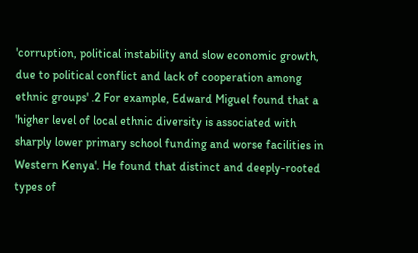'corruption, political instability and slow economic growth, due to political conflict and lack of cooperation among ethnic groups' .2 For example, Edward Miguel found that a 'higher level of local ethnic diversity is associated with sharply lower primary school funding and worse facilities in Western Kenya'. He found that distinct and deeply-rooted types of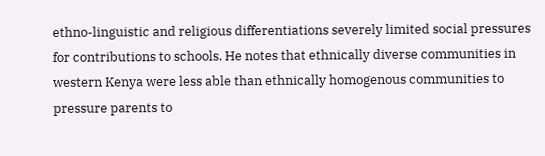ethno-linguistic and religious differentiations severely limited social pressures for contributions to schools. He notes that ethnically diverse communities in western Kenya were less able than ethnically homogenous communities to pressure parents to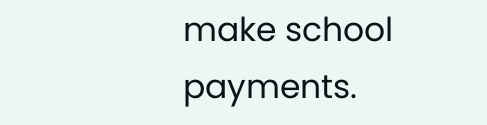make school payments.